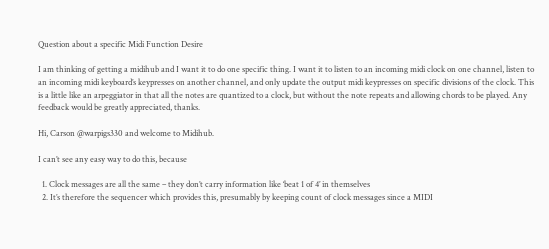Question about a specific Midi Function Desire

I am thinking of getting a midihub and I want it to do one specific thing. I want it to listen to an incoming midi clock on one channel, listen to an incoming midi keyboard’s keypresses on another channel, and only update the output midi keypresses on specific divisions of the clock. This is a little like an arpeggiator in that all the notes are quantized to a clock, but without the note repeats and allowing chords to be played. Any feedback would be greatly appreciated, thanks.

Hi, Carson @warpigs330 and welcome to Midihub.

I can’t see any easy way to do this, because

  1. Clock messages are all the same – they don’t carry information like ‘beat 1 of 4’ in themselves
  2. It’s therefore the sequencer which provides this, presumably by keeping count of clock messages since a MIDI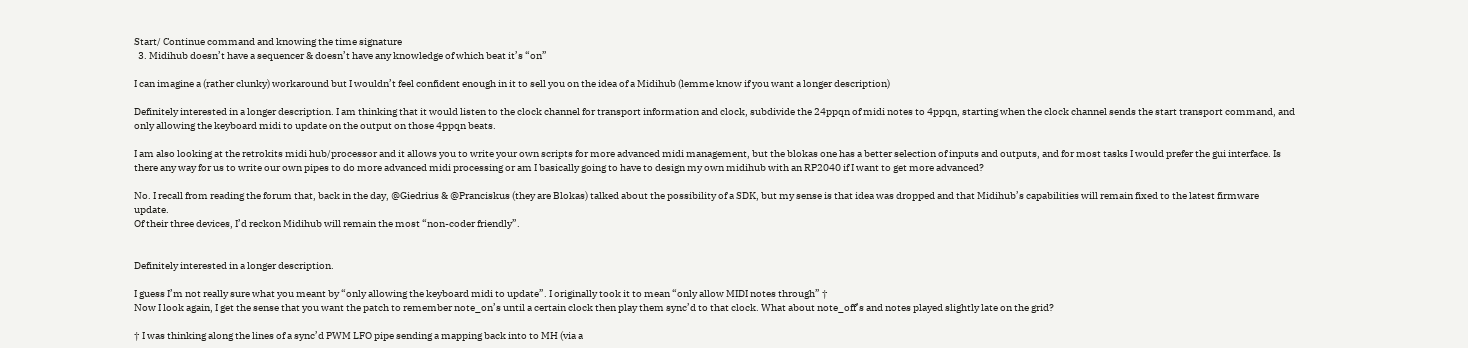Start/ Continue command and knowing the time signature
  3. Midihub doesn’t have a sequencer & doesn’t have any knowledge of which beat it’s “on”

I can imagine a (rather clunky) workaround but I wouldn’t feel confident enough in it to sell you on the idea of a Midihub (lemme know if you want a longer description)

Definitely interested in a longer description. I am thinking that it would listen to the clock channel for transport information and clock, subdivide the 24ppqn of midi notes to 4ppqn, starting when the clock channel sends the start transport command, and only allowing the keyboard midi to update on the output on those 4ppqn beats.

I am also looking at the retrokits midi hub/processor and it allows you to write your own scripts for more advanced midi management, but the blokas one has a better selection of inputs and outputs, and for most tasks I would prefer the gui interface. Is there any way for us to write our own pipes to do more advanced midi processing or am I basically going to have to design my own midihub with an RP2040 if I want to get more advanced?

No. I recall from reading the forum that, back in the day, @Giedrius & @Pranciskus (they are Blokas) talked about the possibility of a SDK, but my sense is that idea was dropped and that Midihub’s capabilities will remain fixed to the latest firmware update.
Of their three devices, I’d reckon Midihub will remain the most “non-coder friendly”.


Definitely interested in a longer description.

I guess I’m not really sure what you meant by “only allowing the keyboard midi to update”. I originally took it to mean “only allow MIDI notes through” †
Now I look again, I get the sense that you want the patch to remember note_on’s until a certain clock then play them sync’d to that clock. What about note_off’s and notes played slightly late on the grid?

† I was thinking along the lines of a sync’d PWM LFO pipe sending a mapping back into to MH (via a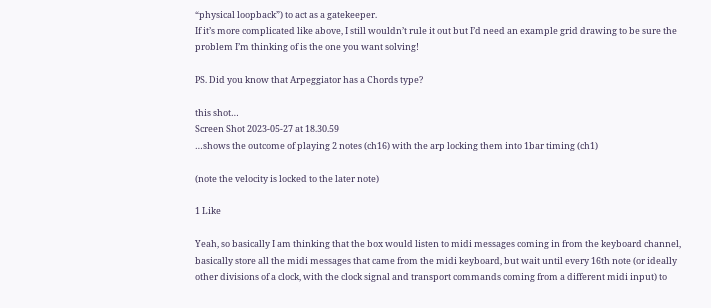“physical loopback”) to act as a gatekeeper.
If it’s more complicated like above, I still wouldn’t rule it out but I’d need an example grid drawing to be sure the problem I’m thinking of is the one you want solving!

PS. Did you know that Arpeggiator has a Chords type?

this shot…
Screen Shot 2023-05-27 at 18.30.59
…shows the outcome of playing 2 notes (ch16) with the arp locking them into 1bar timing (ch1)

(note the velocity is locked to the later note)

1 Like

Yeah, so basically I am thinking that the box would listen to midi messages coming in from the keyboard channel, basically store all the midi messages that came from the midi keyboard, but wait until every 16th note (or ideally other divisions of a clock, with the clock signal and transport commands coming from a different midi input) to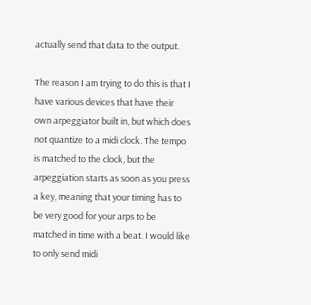actually send that data to the output.

The reason I am trying to do this is that I have various devices that have their own arpeggiator built in, but which does not quantize to a midi clock. The tempo is matched to the clock, but the arpeggiation starts as soon as you press a key, meaning that your timing has to be very good for your arps to be matched in time with a beat. I would like to only send midi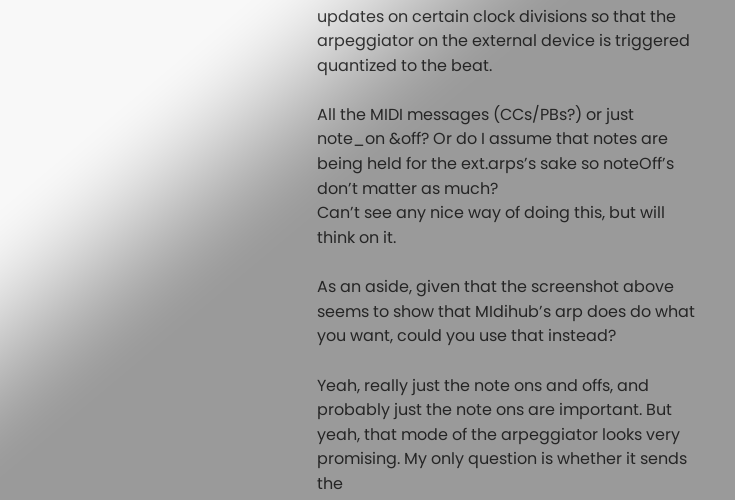updates on certain clock divisions so that the arpeggiator on the external device is triggered quantized to the beat.

All the MIDI messages (CCs/PBs?) or just note_on &off? Or do I assume that notes are being held for the ext.arps’s sake so noteOff’s don’t matter as much?
Can’t see any nice way of doing this, but will think on it.

As an aside, given that the screenshot above seems to show that MIdihub’s arp does do what you want, could you use that instead?

Yeah, really just the note ons and offs, and probably just the note ons are important. But yeah, that mode of the arpeggiator looks very promising. My only question is whether it sends the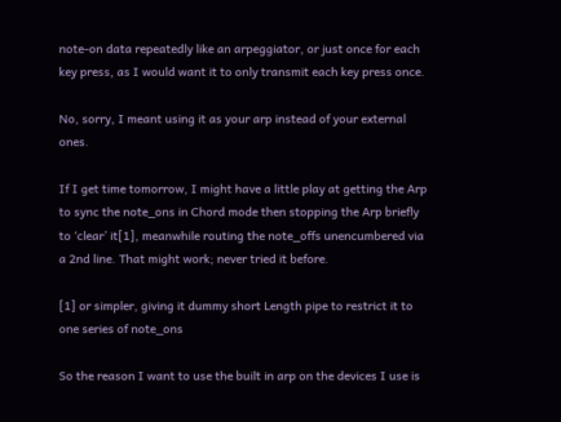note-on data repeatedly like an arpeggiator, or just once for each key press, as I would want it to only transmit each key press once.

No, sorry, I meant using it as your arp instead of your external ones.

If I get time tomorrow, I might have a little play at getting the Arp to sync the note_ons in Chord mode then stopping the Arp briefly to ‘clear’ it[1], meanwhile routing the note_offs unencumbered via a 2nd line. That might work; never tried it before.

[1] or simpler, giving it dummy short Length pipe to restrict it to one series of note_ons

So the reason I want to use the built in arp on the devices I use is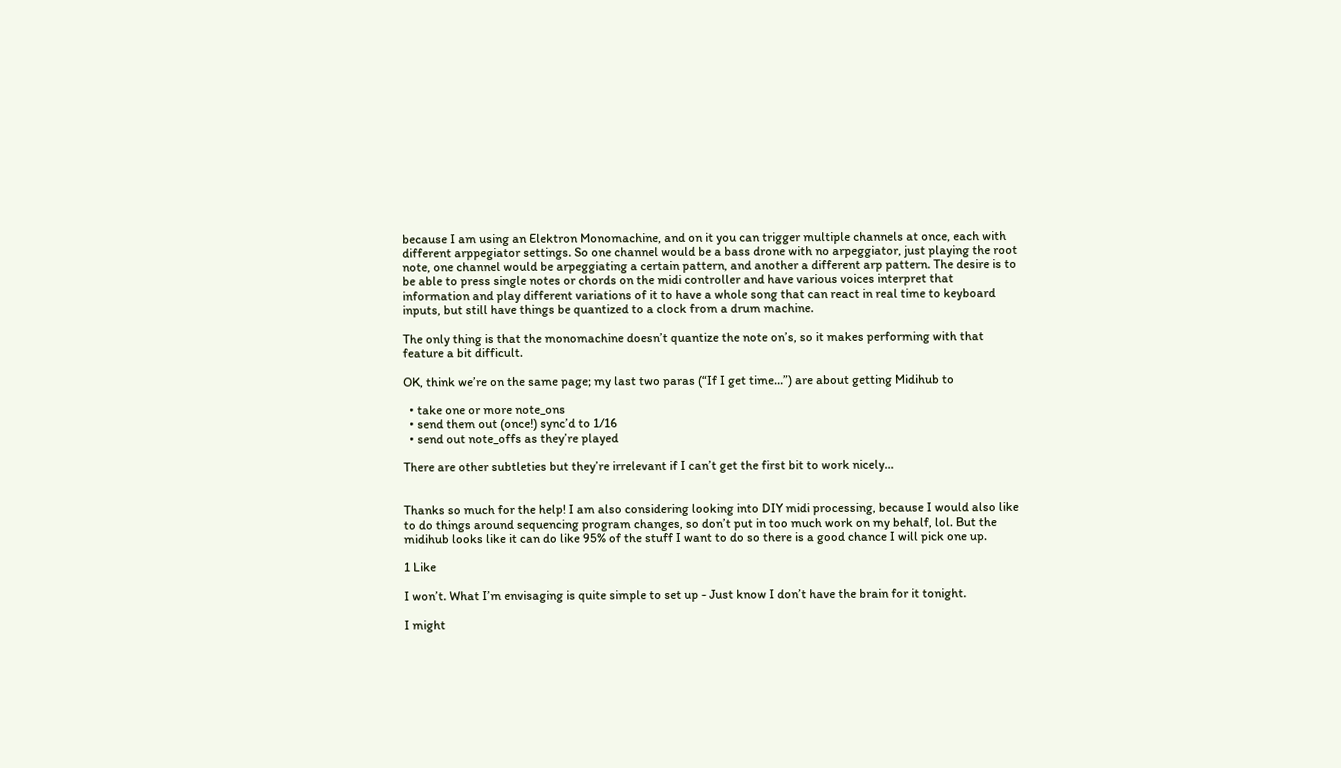because I am using an Elektron Monomachine, and on it you can trigger multiple channels at once, each with different arppegiator settings. So one channel would be a bass drone with no arpeggiator, just playing the root note, one channel would be arpeggiating a certain pattern, and another a different arp pattern. The desire is to be able to press single notes or chords on the midi controller and have various voices interpret that information and play different variations of it to have a whole song that can react in real time to keyboard inputs, but still have things be quantized to a clock from a drum machine.

The only thing is that the monomachine doesn’t quantize the note on’s, so it makes performing with that feature a bit difficult.

OK, think we’re on the same page; my last two paras (“If I get time…”) are about getting Midihub to

  • take one or more note_ons
  • send them out (once!) sync’d to 1/16
  • send out note_offs as they’re played

There are other subtleties but they’re irrelevant if I can’t get the first bit to work nicely…


Thanks so much for the help! I am also considering looking into DIY midi processing, because I would also like to do things around sequencing program changes, so don’t put in too much work on my behalf, lol. But the midihub looks like it can do like 95% of the stuff I want to do so there is a good chance I will pick one up.

1 Like

I won’t. What I’m envisaging is quite simple to set up - Just know I don’t have the brain for it tonight.

I might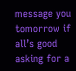message you tomorrow if all’s good asking for a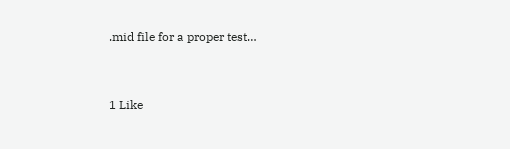.mid file for a proper test…


1 Like